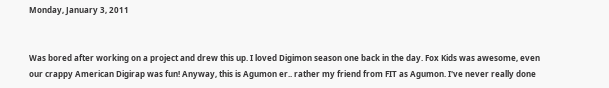Monday, January 3, 2011


Was bored after working on a project and drew this up. I loved Digimon season one back in the day. Fox Kids was awesome, even our crappy American Digirap was fun! Anyway, this is Agumon er.. rather my friend from FIT as Agumon. I've never really done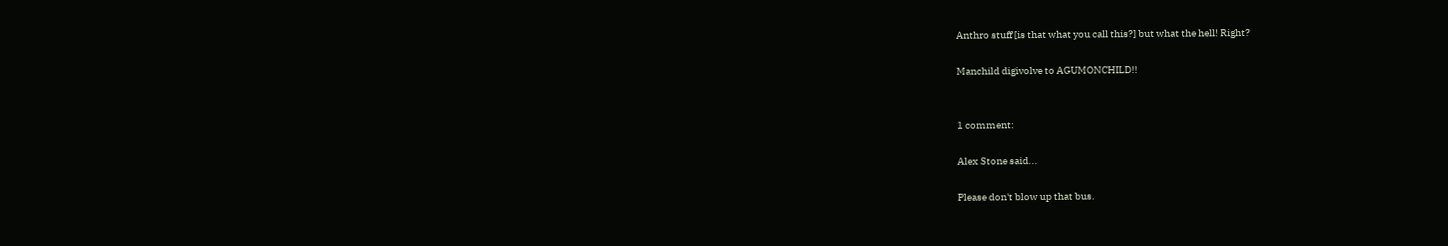Anthro stuff [is that what you call this?] but what the hell! Right?

Manchild digivolve to AGUMONCHILD!!


1 comment:

Alex Stone said...

Please don't blow up that bus.